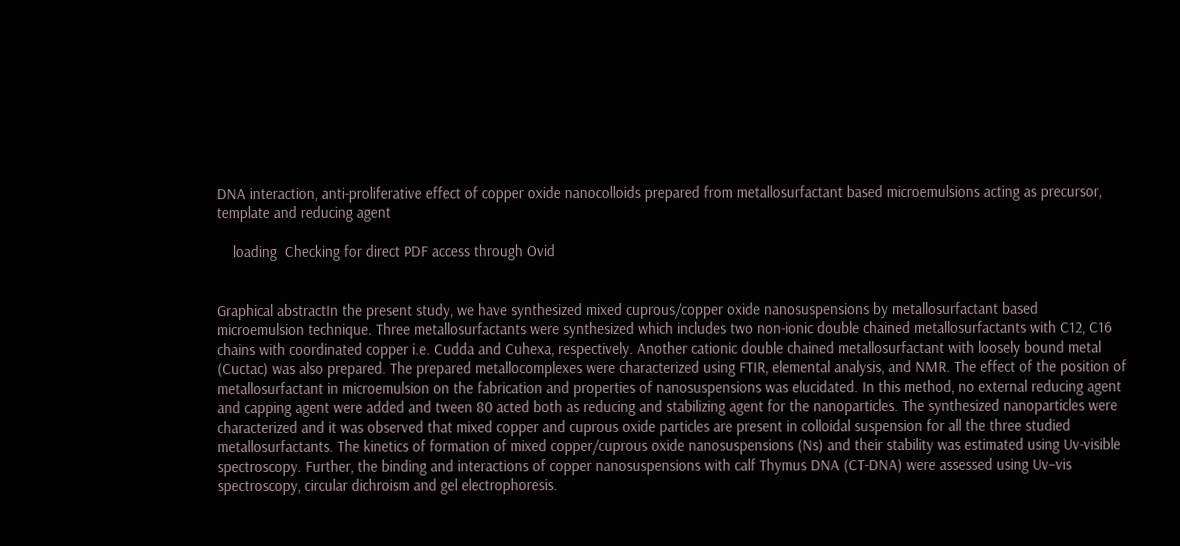DNA interaction, anti-proliferative effect of copper oxide nanocolloids prepared from metallosurfactant based microemulsions acting as precursor, template and reducing agent

    loading  Checking for direct PDF access through Ovid


Graphical abstractIn the present study, we have synthesized mixed cuprous/copper oxide nanosuspensions by metallosurfactant based microemulsion technique. Three metallosurfactants were synthesized which includes two non-ionic double chained metallosurfactants with C12, C16 chains with coordinated copper i.e. Cudda and Cuhexa, respectively. Another cationic double chained metallosurfactant with loosely bound metal (Cuctac) was also prepared. The prepared metallocomplexes were characterized using FTIR, elemental analysis, and NMR. The effect of the position of metallosurfactant in microemulsion on the fabrication and properties of nanosuspensions was elucidated. In this method, no external reducing agent and capping agent were added and tween 80 acted both as reducing and stabilizing agent for the nanoparticles. The synthesized nanoparticles were characterized and it was observed that mixed copper and cuprous oxide particles are present in colloidal suspension for all the three studied metallosurfactants. The kinetics of formation of mixed copper/cuprous oxide nanosuspensions (Ns) and their stability was estimated using Uv-visible spectroscopy. Further, the binding and interactions of copper nanosuspensions with calf Thymus DNA (CT-DNA) were assessed using Uv–vis spectroscopy, circular dichroism and gel electrophoresis.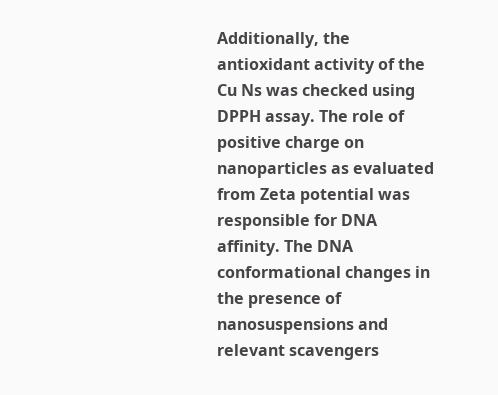Additionally, the antioxidant activity of the Cu Ns was checked using DPPH assay. The role of positive charge on nanoparticles as evaluated from Zeta potential was responsible for DNA affinity. The DNA conformational changes in the presence of nanosuspensions and relevant scavengers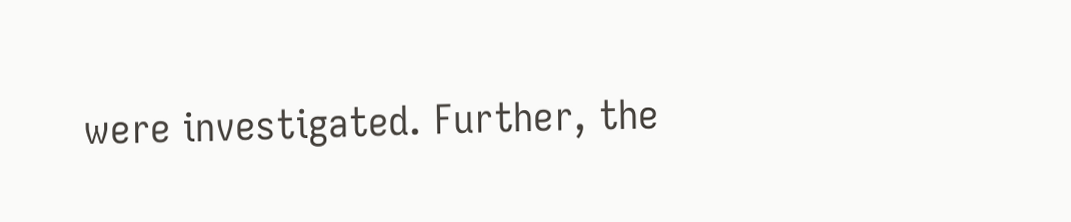were investigated. Further, the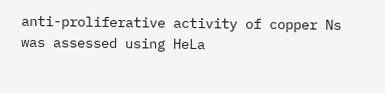anti-proliferative activity of copper Ns was assessed using HeLa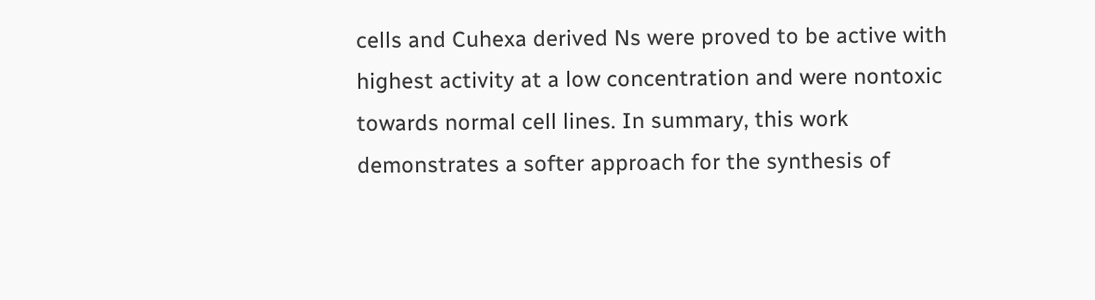cells and Cuhexa derived Ns were proved to be active with highest activity at a low concentration and were nontoxic towards normal cell lines. In summary, this work demonstrates a softer approach for the synthesis of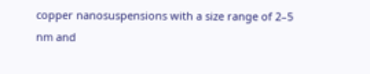copper nanosuspensions with a size range of 2–5 nm and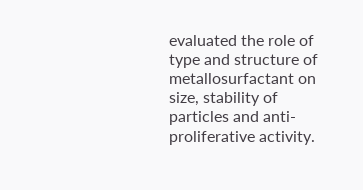evaluated the role of type and structure of metallosurfactant on size, stability of particles and anti-proliferative activity.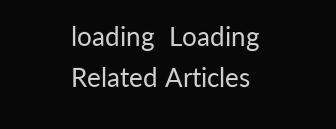loading  Loading Related Articles